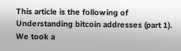This article is the following of Understanding bitcoin addresses (part 1). We took a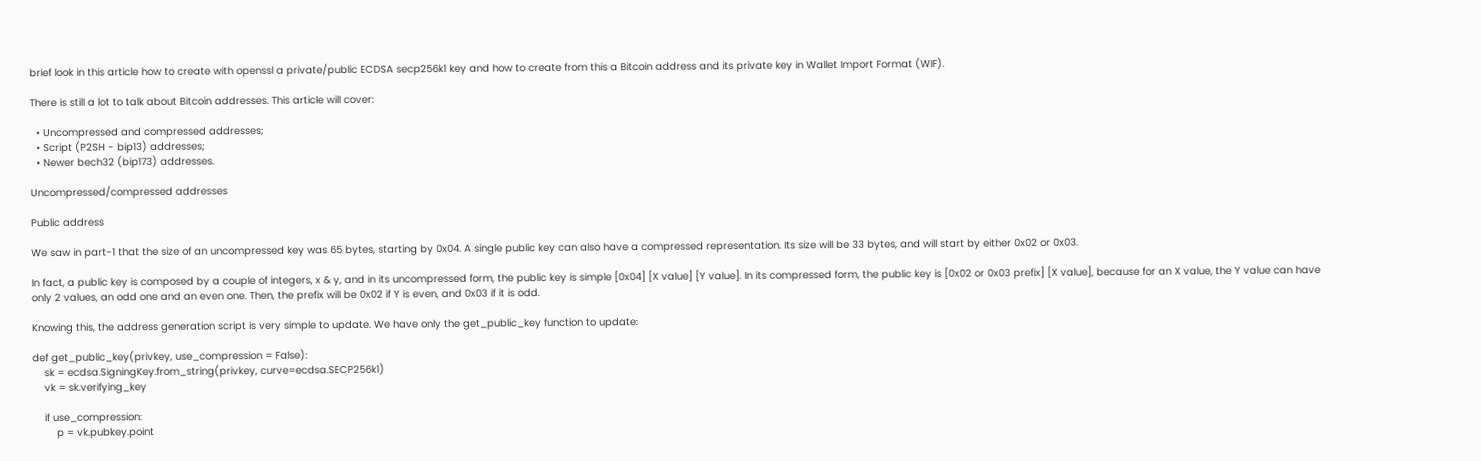brief look in this article how to create with openssl a private/public ECDSA secp256k1 key and how to create from this a Bitcoin address and its private key in Wallet Import Format (WIF).

There is still a lot to talk about Bitcoin addresses. This article will cover:

  • Uncompressed and compressed addresses;
  • Script (P2SH - bip13) addresses;
  • Newer bech32 (bip173) addresses.

Uncompressed/compressed addresses

Public address

We saw in part-1 that the size of an uncompressed key was 65 bytes, starting by 0x04. A single public key can also have a compressed representation. Its size will be 33 bytes, and will start by either 0x02 or 0x03.

In fact, a public key is composed by a couple of integers, x & y, and in its uncompressed form, the public key is simple [0x04] [X value] [Y value]. In its compressed form, the public key is [0x02 or 0x03 prefix] [X value], because for an X value, the Y value can have only 2 values, an odd one and an even one. Then, the prefix will be 0x02 if Y is even, and 0x03 if it is odd.

Knowing this, the address generation script is very simple to update. We have only the get_public_key function to update:

def get_public_key(privkey, use_compression = False):
    sk = ecdsa.SigningKey.from_string(privkey, curve=ecdsa.SECP256k1)
    vk = sk.verifying_key

    if use_compression:
        p = vk.pubkey.point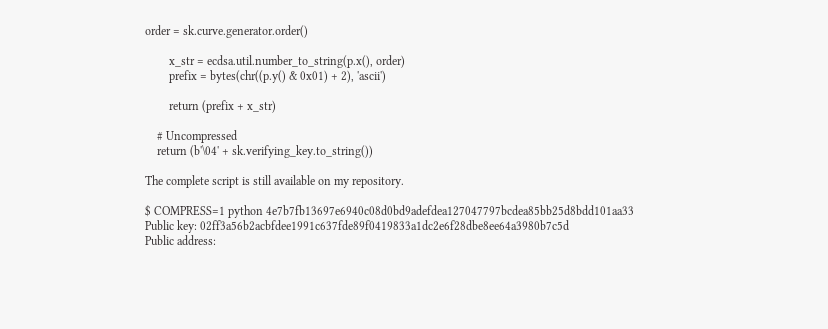order = sk.curve.generator.order()

        x_str = ecdsa.util.number_to_string(p.x(), order)
        prefix = bytes(chr((p.y() & 0x01) + 2), 'ascii')

        return (prefix + x_str)

    # Uncompressed
    return (b'\04' + sk.verifying_key.to_string())

The complete script is still available on my repository.

$ COMPRESS=1 python 4e7b7fb13697e6940c08d0bd9adefdea127047797bcdea85bb25d8bdd101aa33
Public key: 02ff3a56b2acbfdee1991c637fde89f0419833a1dc2e6f28dbe8ee64a3980b7c5d
Public address: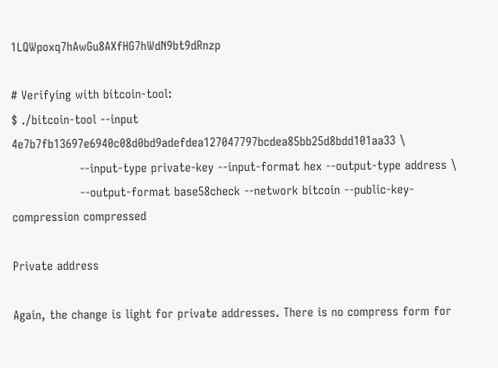1LQWpoxq7hAwGu8AXfHG7hWdN9bt9dRnzp

# Verifying with bitcoin-tool:
$ ./bitcoin-tool --input 4e7b7fb13697e6940c08d0bd9adefdea127047797bcdea85bb25d8bdd101aa33 \
                 --input-type private-key --input-format hex --output-type address \
                 --output-format base58check --network bitcoin --public-key-compression compressed

Private address

Again, the change is light for private addresses. There is no compress form for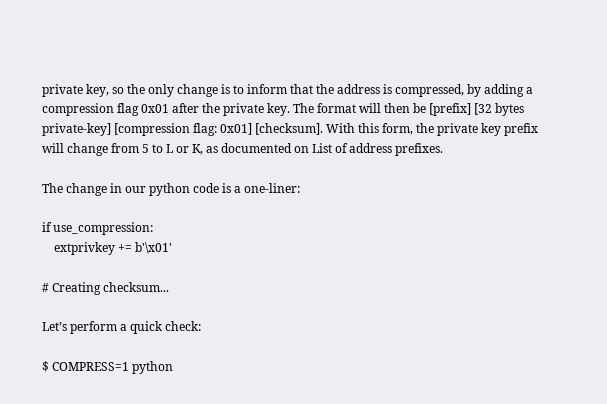private key, so the only change is to inform that the address is compressed, by adding a compression flag 0x01 after the private key. The format will then be [prefix] [32 bytes private-key] [compression flag: 0x01] [checksum]. With this form, the private key prefix will change from 5 to L or K, as documented on List of address prefixes.

The change in our python code is a one-liner:

if use_compression:
    extprivkey += b'\x01'

# Creating checksum...

Let’s perform a quick check:

$ COMPRESS=1 python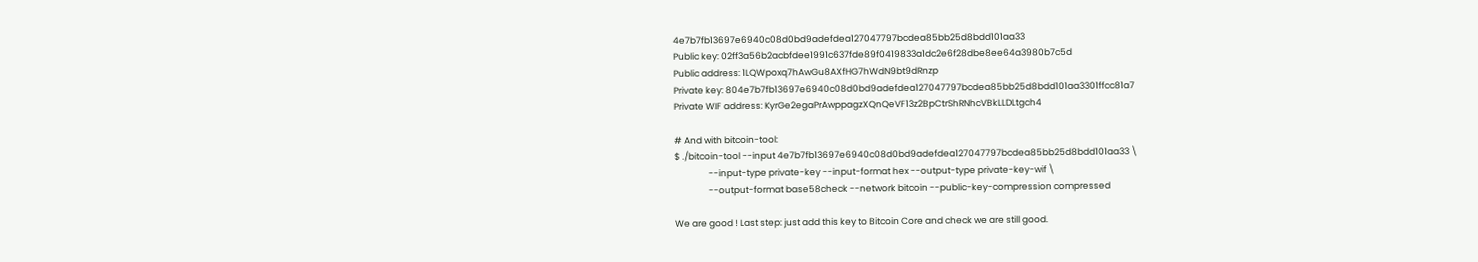4e7b7fb13697e6940c08d0bd9adefdea127047797bcdea85bb25d8bdd101aa33
Public key: 02ff3a56b2acbfdee1991c637fde89f0419833a1dc2e6f28dbe8ee64a3980b7c5d
Public address: 1LQWpoxq7hAwGu8AXfHG7hWdN9bt9dRnzp
Private key: 804e7b7fb13697e6940c08d0bd9adefdea127047797bcdea85bb25d8bdd101aa3301ffcc81a7
Private WIF address: KyrGe2egaPrAwppagzXQnQeVF13z2BpCtrShRNhcVBkLLDLtgch4

# And with bitcoin-tool:
$ ./bitcoin-tool --input 4e7b7fb13697e6940c08d0bd9adefdea127047797bcdea85bb25d8bdd101aa33 \
                 --input-type private-key --input-format hex --output-type private-key-wif \
                 --output-format base58check --network bitcoin --public-key-compression compressed

We are good ! Last step: just add this key to Bitcoin Core and check we are still good.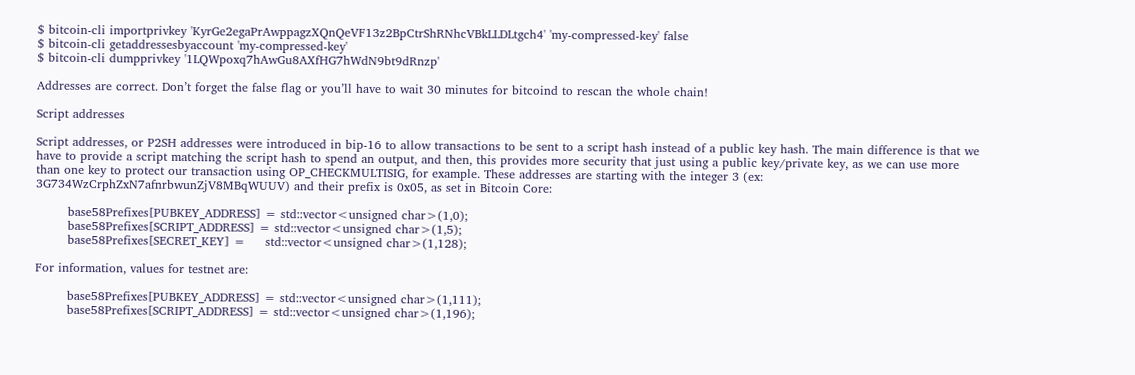$ bitcoin-cli importprivkey 'KyrGe2egaPrAwppagzXQnQeVF13z2BpCtrShRNhcVBkLLDLtgch4' 'my-compressed-key' false
$ bitcoin-cli getaddressesbyaccount 'my-compressed-key'
$ bitcoin-cli dumpprivkey '1LQWpoxq7hAwGu8AXfHG7hWdN9bt9dRnzp'

Addresses are correct. Don’t forget the false flag or you’ll have to wait 30 minutes for bitcoind to rescan the whole chain!

Script addresses

Script addresses, or P2SH addresses were introduced in bip-16 to allow transactions to be sent to a script hash instead of a public key hash. The main difference is that we have to provide a script matching the script hash to spend an output, and then, this provides more security that just using a public key/private key, as we can use more than one key to protect our transaction using OP_CHECKMULTISIG, for example. These addresses are starting with the integer 3 (ex: 3G734WzCrphZxN7afnrbwunZjV8MBqWUUV) and their prefix is 0x05, as set in Bitcoin Core:

        base58Prefixes[PUBKEY_ADDRESS] = std::vector<unsigned char>(1,0);
        base58Prefixes[SCRIPT_ADDRESS] = std::vector<unsigned char>(1,5);
        base58Prefixes[SECRET_KEY] =     std::vector<unsigned char>(1,128);

For information, values for testnet are:

        base58Prefixes[PUBKEY_ADDRESS] = std::vector<unsigned char>(1,111);
        base58Prefixes[SCRIPT_ADDRESS] = std::vector<unsigned char>(1,196);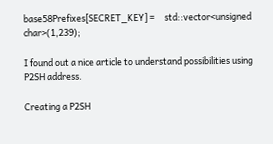base58Prefixes[SECRET_KEY] =     std::vector<unsigned char>(1,239);

I found out a nice article to understand possibilities using P2SH address.

Creating a P2SH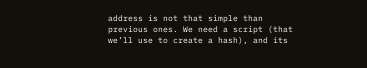address is not that simple than previous ones. We need a script (that we’ll use to create a hash), and its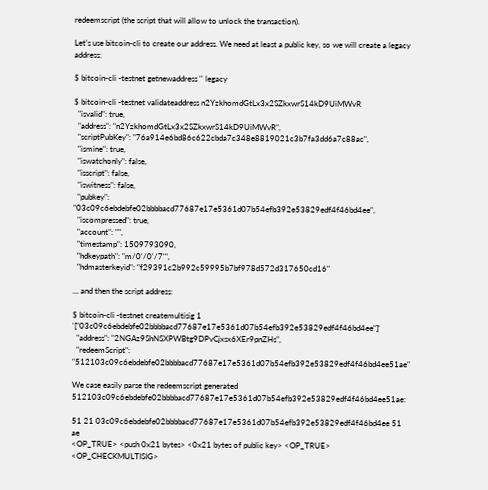redeemscript (the script that will allow to unlock the transaction).

Let’s use bitcoin-cli to create our address. We need at least a public key, so we will create a legacy address:

$ bitcoin-cli -testnet getnewaddress '' legacy

$ bitcoin-cli -testnet validateaddress n2YzkhomdGtLx3x2SZkxwrS14kD9UiMWvR
  "isvalid": true,
  "address": "n2YzkhomdGtLx3x2SZkxwrS14kD9UiMWvR",
  "scriptPubKey": "76a914e6bd86c622cbda7c348e8819021c3b7fa3dd6a7c88ac",
  "ismine": true,
  "iswatchonly": false,
  "isscript": false,
  "iswitness": false,
  "pubkey": "03c09c6ebdebfe02bbbbacd77687e17e5361d07b54efb392e53829edf4f46bd4ee",
  "iscompressed": true,
  "account": "",
  "timestamp": 1509793090,
  "hdkeypath": "m/0'/0'/7'",
  "hdmasterkeyid": "f29391c2b992c59995b7bf978d572d317650cd16"

… and then the script address:

$ bitcoin-cli -testnet createmultisig 1 '["03c09c6ebdebfe02bbbbacd77687e17e5361d07b54efb392e53829edf4f46bd4ee"]'
  "address": "2NGAz9ShNSXPWBtg9DPvCjxsx6XEr9pnZHs",
  "redeemScript": "512103c09c6ebdebfe02bbbbacd77687e17e5361d07b54efb392e53829edf4f46bd4ee51ae"

We case easily parse the redeemscript generated 512103c09c6ebdebfe02bbbbacd77687e17e5361d07b54efb392e53829edf4f46bd4ee51ae:

51 21 03c09c6ebdebfe02bbbbacd77687e17e5361d07b54efb392e53829edf4f46bd4ee 51 ae
<OP_TRUE> <push 0x21 bytes> <0x21 bytes of public key> <OP_TRUE> <OP_CHECKMULTISIG>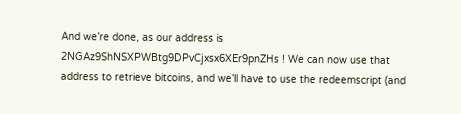And we’re done, as our address is 2NGAz9ShNSXPWBtg9DPvCjxsx6XEr9pnZHs ! We can now use that address to retrieve bitcoins, and we’ll have to use the redeemscript (and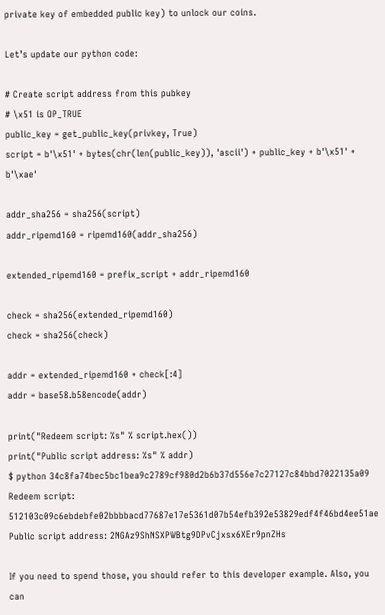private key of embedded public key) to unlock our coins.

Let’s update our python code:

# Create script address from this pubkey
# \x51 is OP_TRUE
public_key = get_public_key(privkey, True)
script = b'\x51' + bytes(chr(len(public_key)), 'ascii') + public_key + b'\x51' + b'\xae'

addr_sha256 = sha256(script)
addr_ripemd160 = ripemd160(addr_sha256)

extended_ripemd160 = prefix_script + addr_ripemd160

check = sha256(extended_ripemd160)
check = sha256(check)

addr = extended_ripemd160 + check[:4]
addr = base58.b58encode(addr)

print("Redeem script: %s" % script.hex())
print("Public script address: %s" % addr)
$ python 34c8fa74bec5bc1bea9c2789cf980d2b6b37d556e7c27127c84bbd7022135a09
Redeem script: 512103c09c6ebdebfe02bbbbacd77687e17e5361d07b54efb392e53829edf4f46bd4ee51ae
Public script address: 2NGAz9ShNSXPWBtg9DPvCjxsx6XEr9pnZHs

If you need to spend those, you should refer to this developer example. Also, you can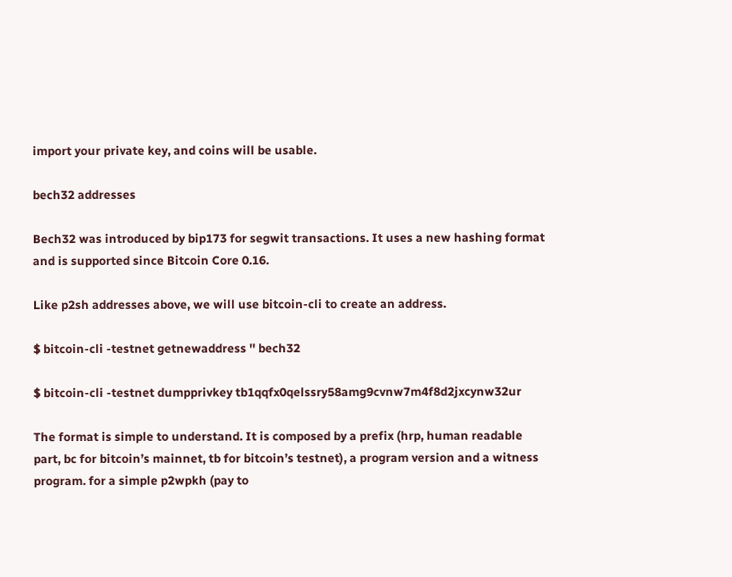import your private key, and coins will be usable.

bech32 addresses

Bech32 was introduced by bip173 for segwit transactions. It uses a new hashing format and is supported since Bitcoin Core 0.16.

Like p2sh addresses above, we will use bitcoin-cli to create an address.

$ bitcoin-cli -testnet getnewaddress '' bech32

$ bitcoin-cli -testnet dumpprivkey tb1qqfx0qelssry58amg9cvnw7m4f8d2jxcynw32ur

The format is simple to understand. It is composed by a prefix (hrp, human readable part, bc for bitcoin’s mainnet, tb for bitcoin’s testnet), a program version and a witness program. for a simple p2wpkh (pay to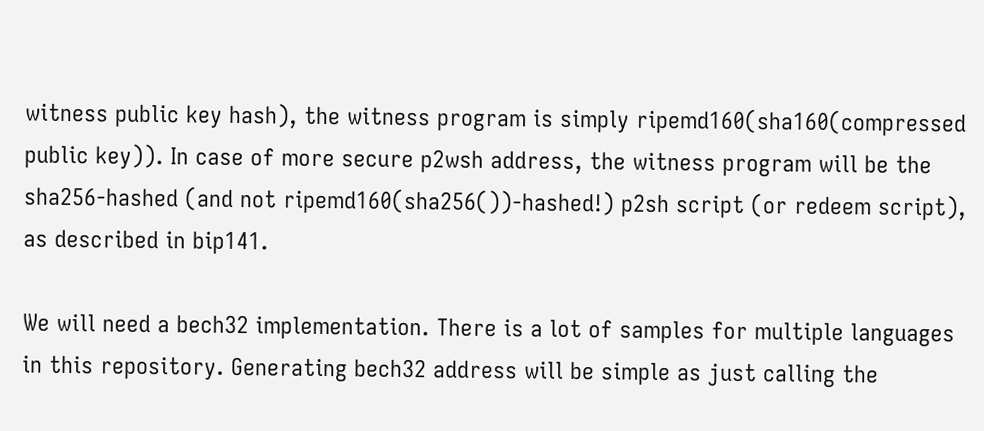witness public key hash), the witness program is simply ripemd160(sha160(compressed public key)). In case of more secure p2wsh address, the witness program will be the sha256-hashed (and not ripemd160(sha256())-hashed!) p2sh script (or redeem script), as described in bip141.

We will need a bech32 implementation. There is a lot of samples for multiple languages in this repository. Generating bech32 address will be simple as just calling the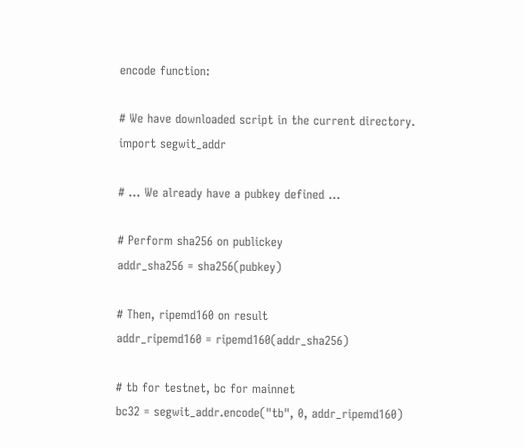encode function:

# We have downloaded script in the current directory.
import segwit_addr

# ... We already have a pubkey defined ...

# Perform sha256 on publickey
addr_sha256 = sha256(pubkey)

# Then, ripemd160 on result
addr_ripemd160 = ripemd160(addr_sha256)

# tb for testnet, bc for mainnet
bc32 = segwit_addr.encode("tb", 0, addr_ripemd160)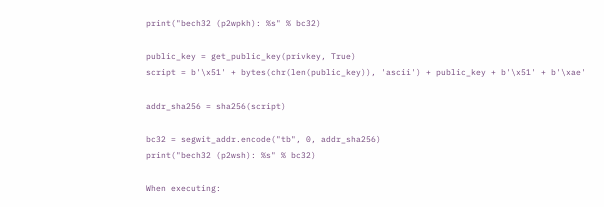print("bech32 (p2wpkh): %s" % bc32)

public_key = get_public_key(privkey, True)
script = b'\x51' + bytes(chr(len(public_key)), 'ascii') + public_key + b'\x51' + b'\xae'

addr_sha256 = sha256(script)

bc32 = segwit_addr.encode("tb", 0, addr_sha256)
print("bech32 (p2wsh): %s" % bc32)

When executing: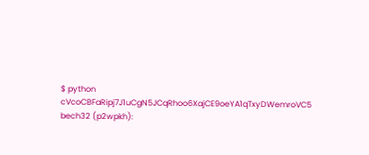$ python cVcoCBFaRipj7J1uCgN5JCqRhoo6XajCE9oeYA1qTxyDWemroVC5
bech32 (p2wpkh):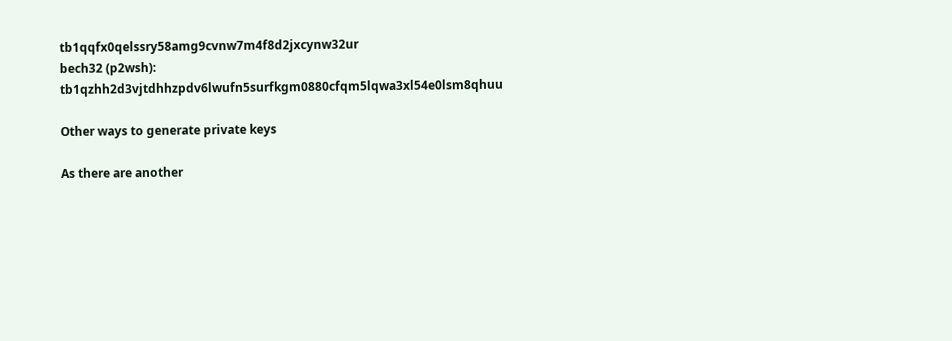tb1qqfx0qelssry58amg9cvnw7m4f8d2jxcynw32ur
bech32 (p2wsh): tb1qzhh2d3vjtdhhzpdv6lwufn5surfkgm0880cfqm5lqwa3xl54e0lsm8qhuu

Other ways to generate private keys

As there are another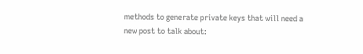methods to generate private keys that will need a new post to talk about: